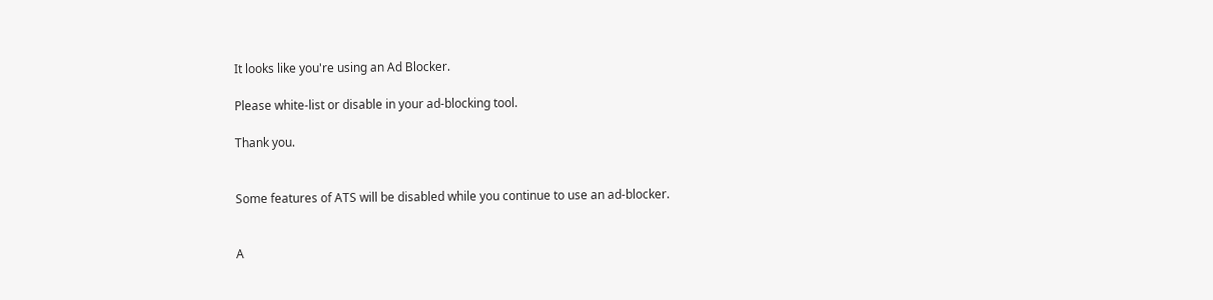It looks like you're using an Ad Blocker.

Please white-list or disable in your ad-blocking tool.

Thank you.


Some features of ATS will be disabled while you continue to use an ad-blocker.


A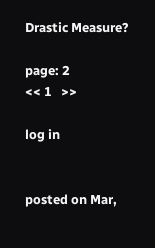Drastic Measure?

page: 2
<< 1   >>

log in


posted on Mar,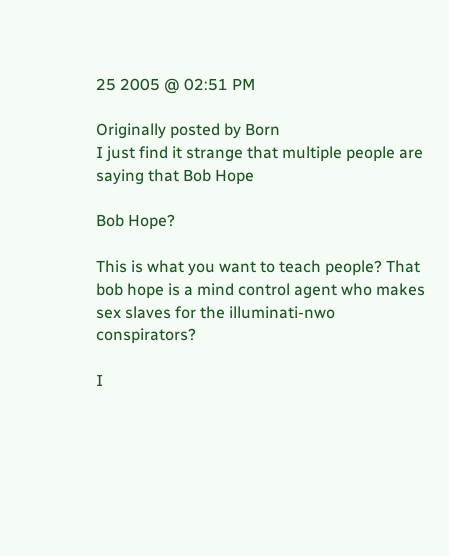25 2005 @ 02:51 PM

Originally posted by Born
I just find it strange that multiple people are saying that Bob Hope

Bob Hope?

This is what you want to teach people? That bob hope is a mind control agent who makes sex slaves for the illuminati-nwo conspirators?

I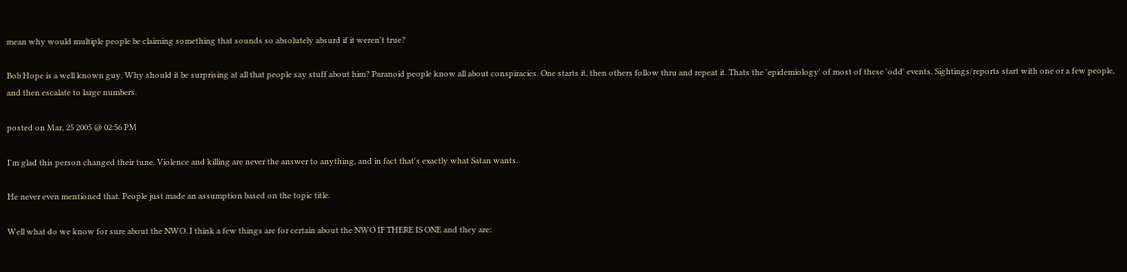mean why would multiple people be claiming something that sounds so absolutely absurd if it weren't true?

Bob Hope is a well known guy. Why should it be surprising at all that people say stuff about him? Paranoid people know all about conspiracies. One starts it, then others follow thru and repeat it. Thats the 'epidemiology' of most of these 'odd' events. Sightings/reports start with one or a few people, and then escalate to large numbers.

posted on Mar, 25 2005 @ 02:56 PM

I'm glad this person changed their tune. Violence and killing are never the answer to anything, and in fact that's exactly what Satan wants.

He never even mentioned that. People just made an assumption based on the topic title.

Well what do we know for sure about the NWO. I think a few things are for certain about the NWO IF THERE IS ONE and they are: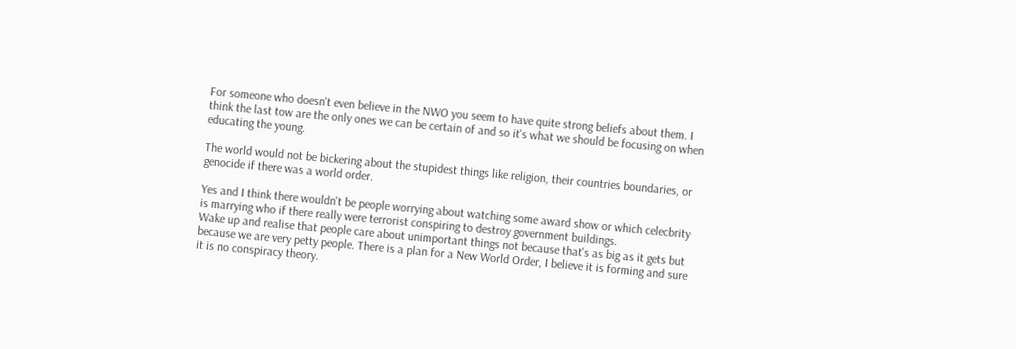For someone who doesn't even believe in the NWO you seem to have quite strong beliefs about them. I think the last tow are the only ones we can be certain of and so it's what we should be focusing on when educating the young.

The world would not be bickering about the stupidest things like religion, their countries boundaries, or genocide if there was a world order.

Yes and I think there wouldn't be people worrying about watching some award show or which celecbrity is marrying who if there really were terrorist conspiring to destroy government buildings.
Wake up and realise that people care about unimportant things not because that's as big as it gets but because we are very petty people. There is a plan for a New World Order, I believe it is forming and sure it is no conspiracy theory.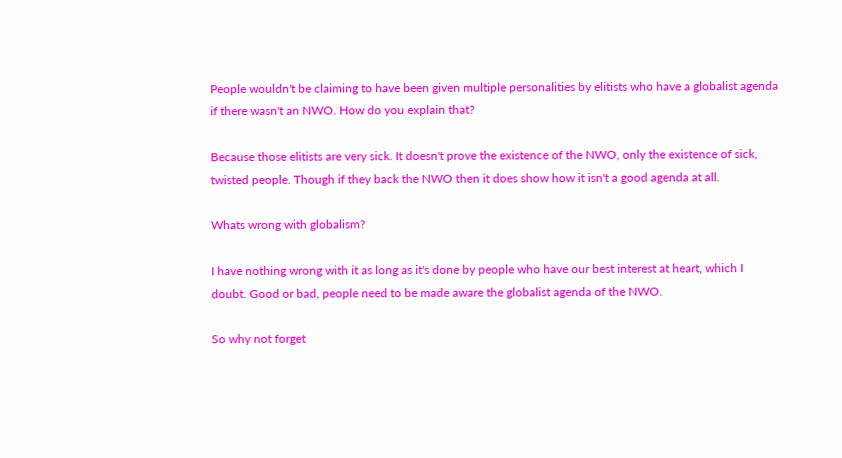People wouldn't be claiming to have been given multiple personalities by elitists who have a globalist agenda if there wasn't an NWO. How do you explain that?

Because those elitists are very sick. It doesn't prove the existence of the NWO, only the existence of sick, twisted people. Though if they back the NWO then it does show how it isn't a good agenda at all.

Whats wrong with globalism?

I have nothing wrong with it as long as it's done by people who have our best interest at heart, which I doubt. Good or bad, people need to be made aware the globalist agenda of the NWO.

So why not forget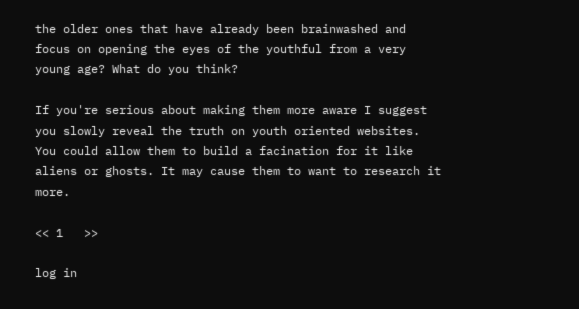the older ones that have already been brainwashed and focus on opening the eyes of the youthful from a very young age? What do you think?

If you're serious about making them more aware I suggest you slowly reveal the truth on youth oriented websites. You could allow them to build a facination for it like aliens or ghosts. It may cause them to want to research it more.

<< 1   >>

log in